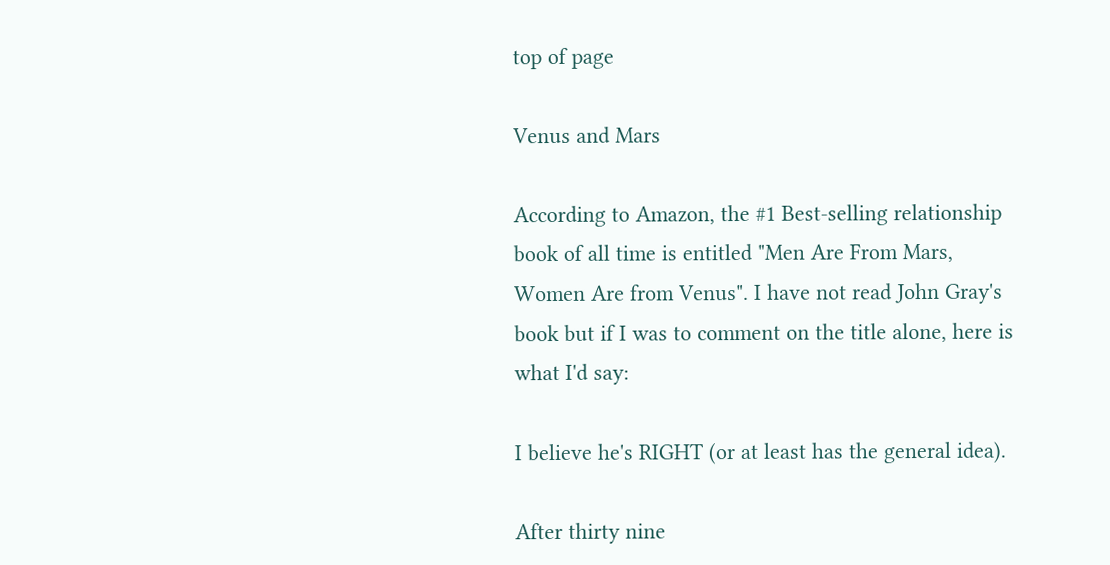top of page

Venus and Mars

According to Amazon, the #1 Best-selling relationship book of all time is entitled "Men Are From Mars, Women Are from Venus". I have not read John Gray's book but if I was to comment on the title alone, here is what I'd say:

I believe he's RIGHT (or at least has the general idea).

After thirty nine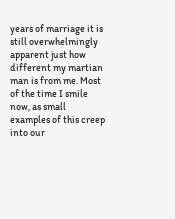years of marriage it is still overwhelmingly apparent just how different my martian man is from me. Most of the time I smile now, as small examples of this creep into our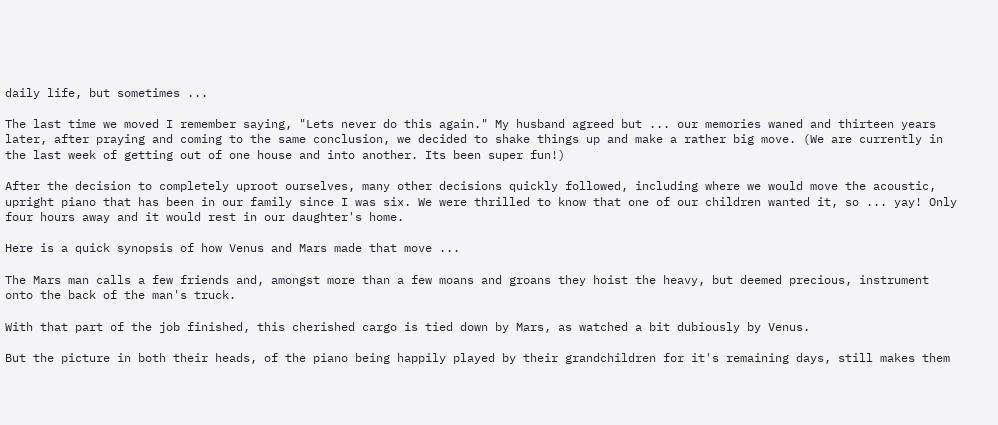daily life, but sometimes ...

The last time we moved I remember saying, "Lets never do this again." My husband agreed but ... our memories waned and thirteen years later, after praying and coming to the same conclusion, we decided to shake things up and make a rather big move. (We are currently in the last week of getting out of one house and into another. Its been super fun!)

After the decision to completely uproot ourselves, many other decisions quickly followed, including where we would move the acoustic, upright piano that has been in our family since I was six. We were thrilled to know that one of our children wanted it, so ... yay! Only four hours away and it would rest in our daughter's home.

Here is a quick synopsis of how Venus and Mars made that move ...

The Mars man calls a few friends and, amongst more than a few moans and groans they hoist the heavy, but deemed precious, instrument onto the back of the man's truck.

With that part of the job finished, this cherished cargo is tied down by Mars, as watched a bit dubiously by Venus.

But the picture in both their heads, of the piano being happily played by their grandchildren for it's remaining days, still makes them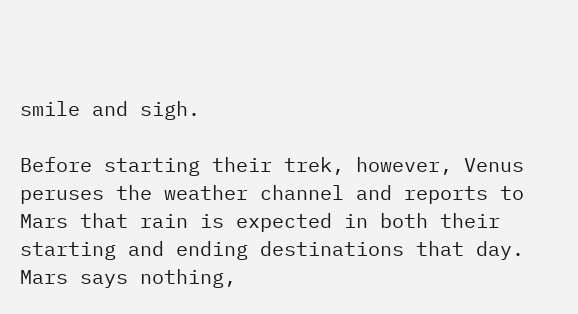smile and sigh.

Before starting their trek, however, Venus peruses the weather channel and reports to Mars that rain is expected in both their starting and ending destinations that day. Mars says nothing,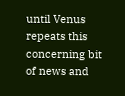until Venus repeats this concerning bit of news and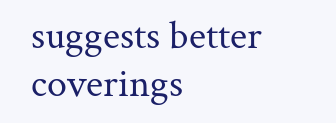suggests better coverings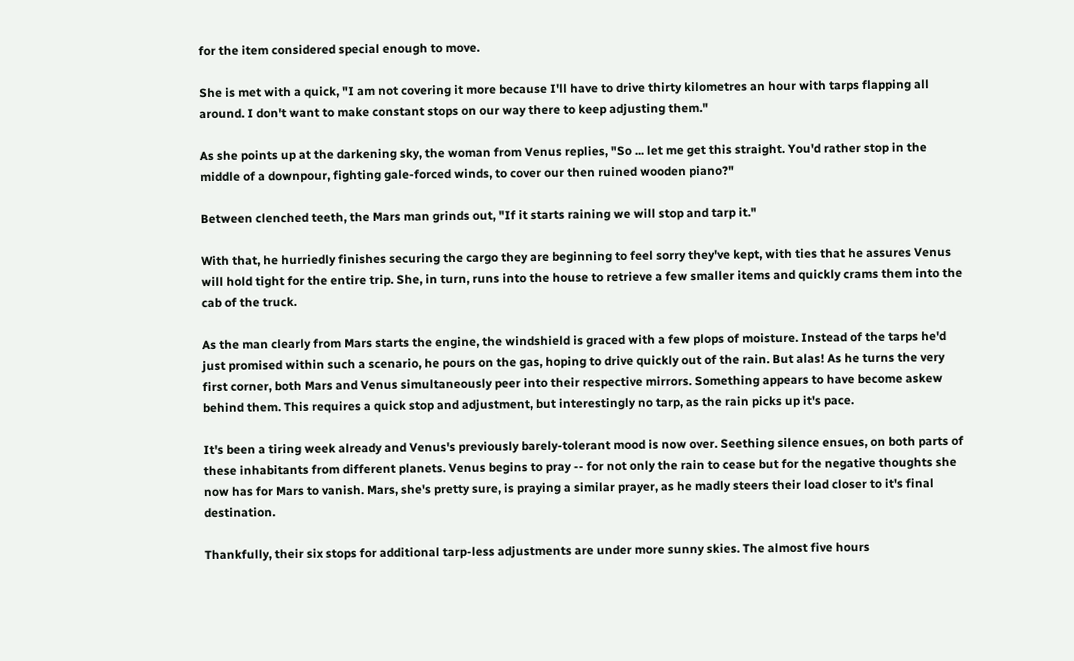for the item considered special enough to move.

She is met with a quick, "I am not covering it more because I'll have to drive thirty kilometres an hour with tarps flapping all around. I don't want to make constant stops on our way there to keep adjusting them."

As she points up at the darkening sky, the woman from Venus replies, "So ... let me get this straight. You'd rather stop in the middle of a downpour, fighting gale-forced winds, to cover our then ruined wooden piano?"

Between clenched teeth, the Mars man grinds out, "If it starts raining we will stop and tarp it."

With that, he hurriedly finishes securing the cargo they are beginning to feel sorry they've kept, with ties that he assures Venus will hold tight for the entire trip. She, in turn, runs into the house to retrieve a few smaller items and quickly crams them into the cab of the truck.

As the man clearly from Mars starts the engine, the windshield is graced with a few plops of moisture. Instead of the tarps he'd just promised within such a scenario, he pours on the gas, hoping to drive quickly out of the rain. But alas! As he turns the very first corner, both Mars and Venus simultaneously peer into their respective mirrors. Something appears to have become askew behind them. This requires a quick stop and adjustment, but interestingly no tarp, as the rain picks up it's pace.

It's been a tiring week already and Venus's previously barely-tolerant mood is now over. Seething silence ensues, on both parts of these inhabitants from different planets. Venus begins to pray -- for not only the rain to cease but for the negative thoughts she now has for Mars to vanish. Mars, she's pretty sure, is praying a similar prayer, as he madly steers their load closer to it's final destination.

Thankfully, their six stops for additional tarp-less adjustments are under more sunny skies. The almost five hours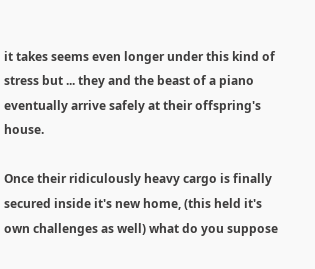it takes seems even longer under this kind of stress but ... they and the beast of a piano eventually arrive safely at their offspring's house.

Once their ridiculously heavy cargo is finally secured inside it's new home, (this held it's own challenges as well) what do you suppose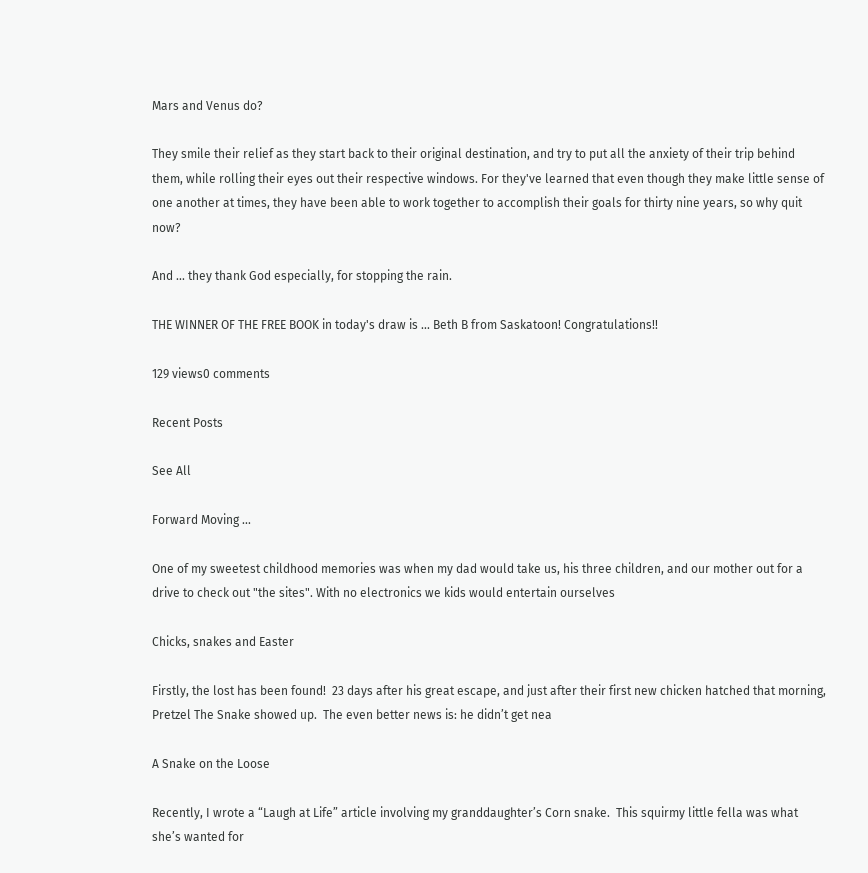Mars and Venus do?

They smile their relief as they start back to their original destination, and try to put all the anxiety of their trip behind them, while rolling their eyes out their respective windows. For they've learned that even though they make little sense of one another at times, they have been able to work together to accomplish their goals for thirty nine years, so why quit now?

And ... they thank God especially, for stopping the rain.

THE WINNER OF THE FREE BOOK in today's draw is ... Beth B from Saskatoon! Congratulations!!

129 views0 comments

Recent Posts

See All

Forward Moving ...

One of my sweetest childhood memories was when my dad would take us, his three children, and our mother out for a drive to check out "the sites". With no electronics we kids would entertain ourselves

Chicks, snakes and Easter

Firstly, the lost has been found!  23 days after his great escape, and just after their first new chicken hatched that morning, Pretzel The Snake showed up.  The even better news is: he didn’t get nea

A Snake on the Loose

Recently, I wrote a “Laugh at Life” article involving my granddaughter’s Corn snake.  This squirmy little fella was what she’s wanted for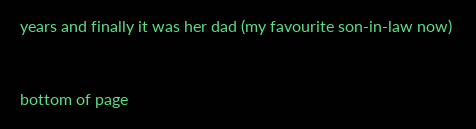years and finally it was her dad (my favourite son-in-law now)


bottom of page